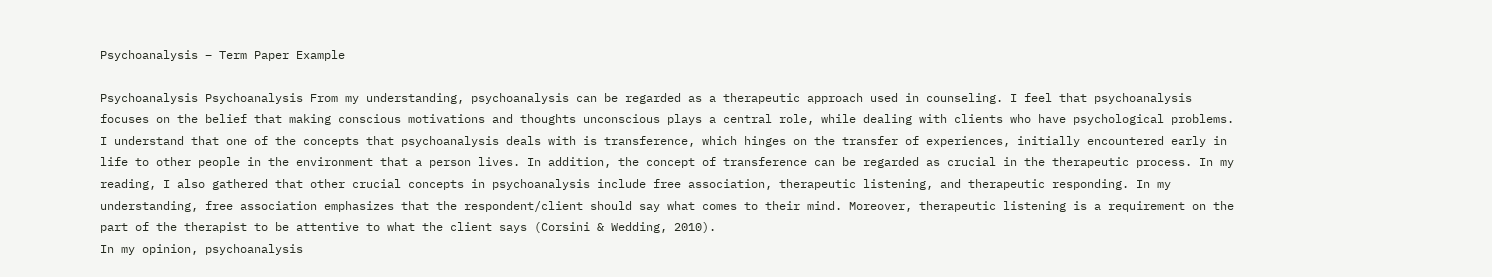Psychoanalysis – Term Paper Example

Psychoanalysis Psychoanalysis From my understanding, psychoanalysis can be regarded as a therapeutic approach used in counseling. I feel that psychoanalysis focuses on the belief that making conscious motivations and thoughts unconscious plays a central role, while dealing with clients who have psychological problems. I understand that one of the concepts that psychoanalysis deals with is transference, which hinges on the transfer of experiences, initially encountered early in life to other people in the environment that a person lives. In addition, the concept of transference can be regarded as crucial in the therapeutic process. In my reading, I also gathered that other crucial concepts in psychoanalysis include free association, therapeutic listening, and therapeutic responding. In my understanding, free association emphasizes that the respondent/client should say what comes to their mind. Moreover, therapeutic listening is a requirement on the part of the therapist to be attentive to what the client says (Corsini & Wedding, 2010).
In my opinion, psychoanalysis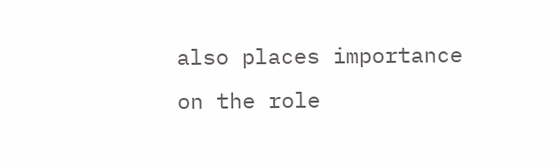also places importance on the role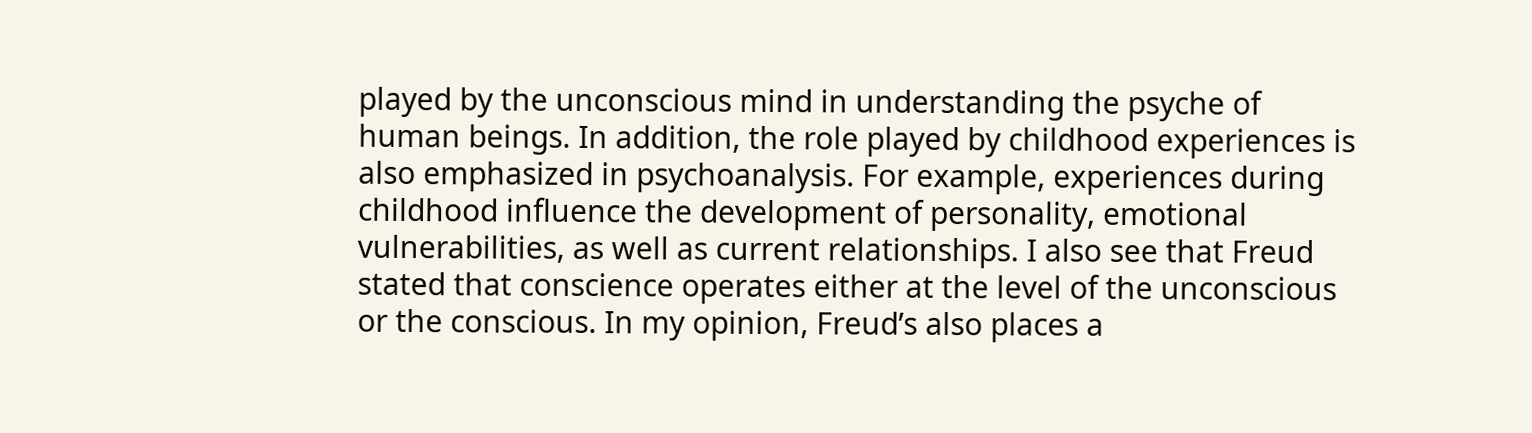played by the unconscious mind in understanding the psyche of human beings. In addition, the role played by childhood experiences is also emphasized in psychoanalysis. For example, experiences during childhood influence the development of personality, emotional vulnerabilities, as well as current relationships. I also see that Freud stated that conscience operates either at the level of the unconscious or the conscious. In my opinion, Freud’s also places a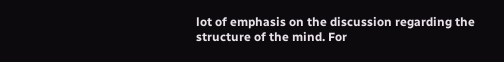lot of emphasis on the discussion regarding the structure of the mind. For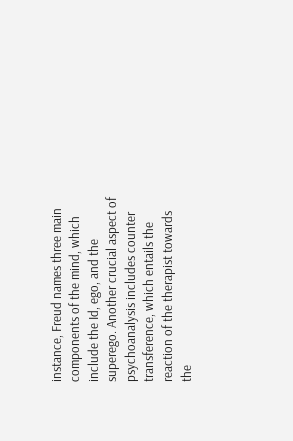instance, Freud names three main components of the mind, which include the Id, ego, and the superego. Another crucial aspect of psychoanalysis includes counter transference, which entails the reaction of the therapist towards the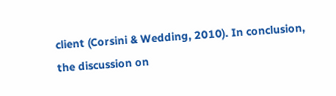client (Corsini & Wedding, 2010). In conclusion, the discussion on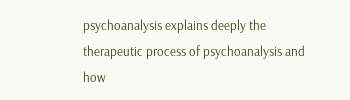psychoanalysis explains deeply the therapeutic process of psychoanalysis and how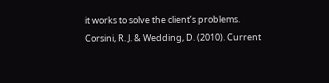it works to solve the client’s problems.
Corsini, R. J. & Wedding, D. (2010). Current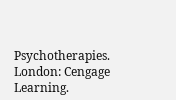Psychotherapies. London: Cengage Learning.